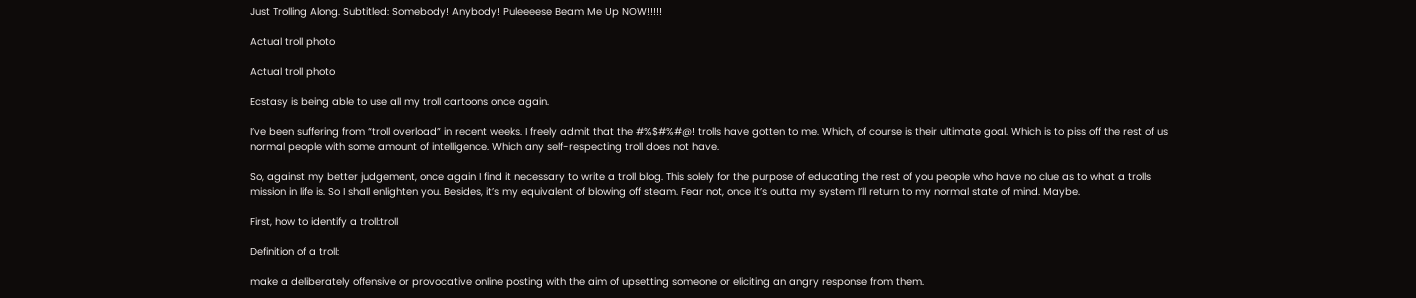Just Trolling Along. Subtitled: Somebody! Anybody! Puleeeese Beam Me Up NOW!!!!!

Actual troll photo

Actual troll photo

Ecstasy is being able to use all my troll cartoons once again.

I’ve been suffering from “troll overload” in recent weeks. I freely admit that the #%$#%#@! trolls have gotten to me. Which, of course is their ultimate goal. Which is to piss off the rest of us normal people with some amount of intelligence. Which any self-respecting troll does not have.

So, against my better judgement, once again I find it necessary to write a troll blog. This solely for the purpose of educating the rest of you people who have no clue as to what a trolls mission in life is. So I shall enlighten you. Besides, it’s my equivalent of blowing off steam. Fear not, once it’s outta my system I’ll return to my normal state of mind. Maybe.

First, how to identify a troll:troll

Definition of a troll:

make a deliberately offensive or provocative online posting with the aim of upsetting someone or eliciting an angry response from them.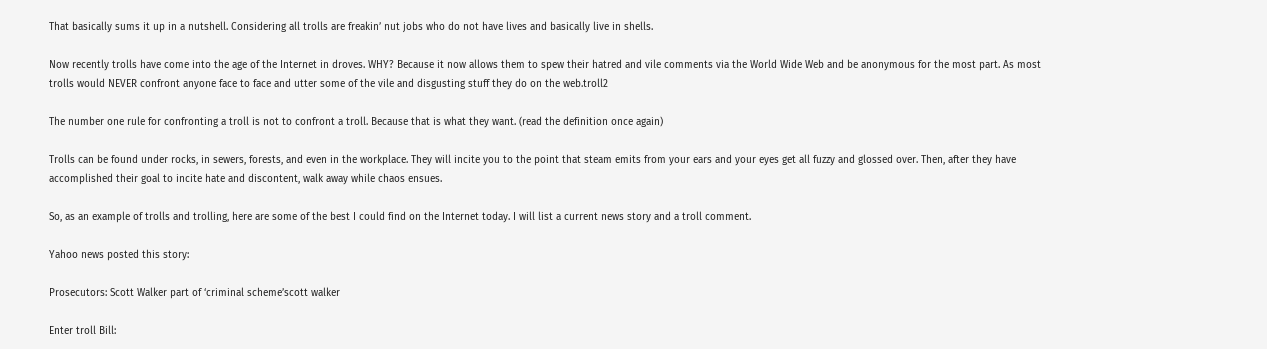That basically sums it up in a nutshell. Considering all trolls are freakin’ nut jobs who do not have lives and basically live in shells.

Now recently trolls have come into the age of the Internet in droves. WHY? Because it now allows them to spew their hatred and vile comments via the World Wide Web and be anonymous for the most part. As most trolls would NEVER confront anyone face to face and utter some of the vile and disgusting stuff they do on the web.troll2

The number one rule for confronting a troll is not to confront a troll. Because that is what they want. (read the definition once again)

Trolls can be found under rocks, in sewers, forests, and even in the workplace. They will incite you to the point that steam emits from your ears and your eyes get all fuzzy and glossed over. Then, after they have accomplished their goal to incite hate and discontent, walk away while chaos ensues.

So, as an example of trolls and trolling, here are some of the best I could find on the Internet today. I will list a current news story and a troll comment.

Yahoo news posted this story:

Prosecutors: Scott Walker part of ‘criminal scheme’scott walker

Enter troll Bill: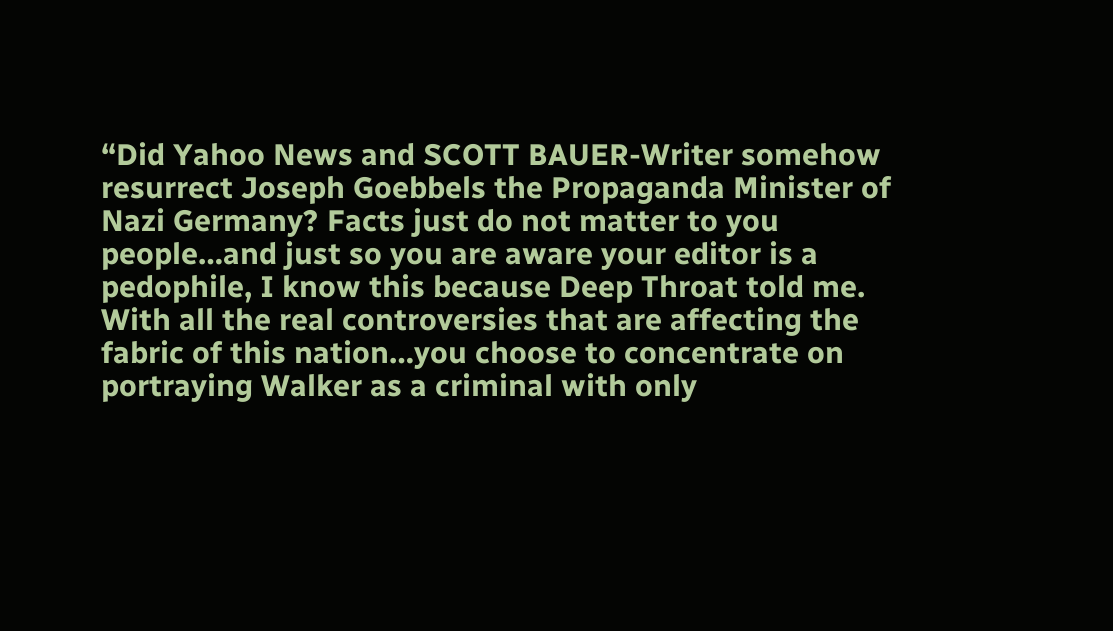“Did Yahoo News and SCOTT BAUER-Writer somehow resurrect Joseph Goebbels the Propaganda Minister of Nazi Germany? Facts just do not matter to you people…and just so you are aware your editor is a pedophile, I know this because Deep Throat told me. With all the real controversies that are affecting the fabric of this nation…you choose to concentrate on portraying Walker as a criminal with only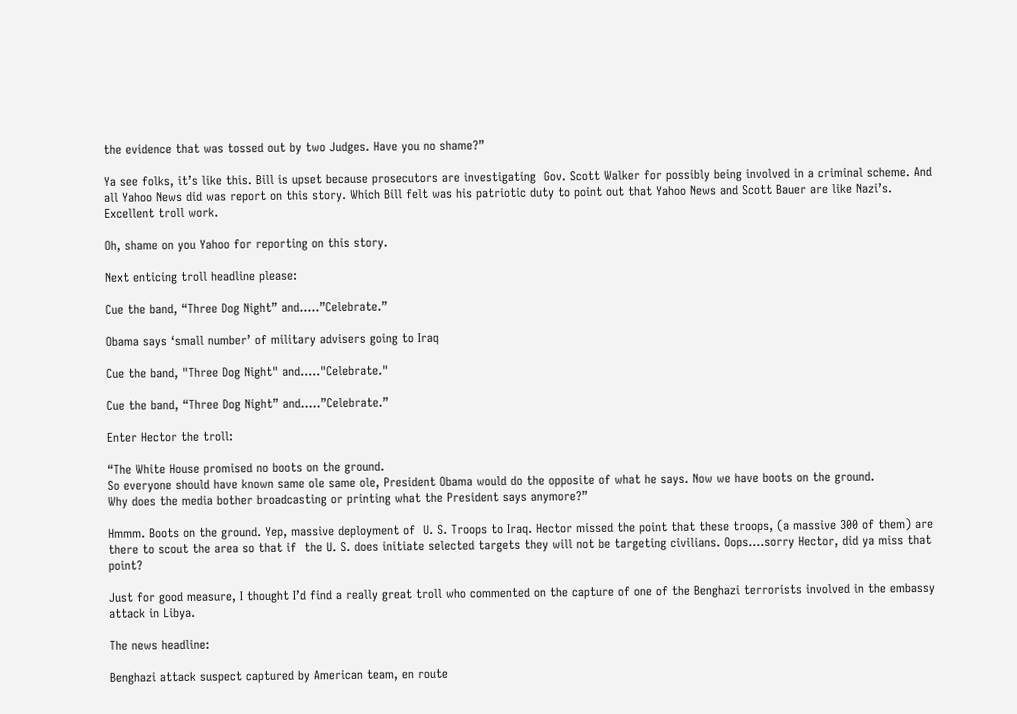the evidence that was tossed out by two Judges. Have you no shame?”

Ya see folks, it’s like this. Bill is upset because prosecutors are investigating  Gov. Scott Walker for possibly being involved in a criminal scheme. And all Yahoo News did was report on this story. Which Bill felt was his patriotic duty to point out that Yahoo News and Scott Bauer are like Nazi’s. Excellent troll work.

Oh, shame on you Yahoo for reporting on this story.

Next enticing troll headline please:

Cue the band, “Three Dog Night” and…..”Celebrate.”

Obama says ‘small number’ of military advisers going to Iraq

Cue the band, "Three Dog Night" and....."Celebrate."

Cue the band, “Three Dog Night” and…..”Celebrate.”

Enter Hector the troll:

“The White House promised no boots on the ground.
So everyone should have known same ole same ole, President Obama would do the opposite of what he says. Now we have boots on the ground.
Why does the media bother broadcasting or printing what the President says anymore?”

Hmmm. Boots on the ground. Yep, massive deployment of  U. S. Troops to Iraq. Hector missed the point that these troops, (a massive 300 of them) are there to scout the area so that if  the U. S. does initiate selected targets they will not be targeting civilians. Oops….sorry Hector, did ya miss that point?

Just for good measure, I thought I’d find a really great troll who commented on the capture of one of the Benghazi terrorists involved in the embassy attack in Libya.

The news headline:

Benghazi attack suspect captured by American team, en route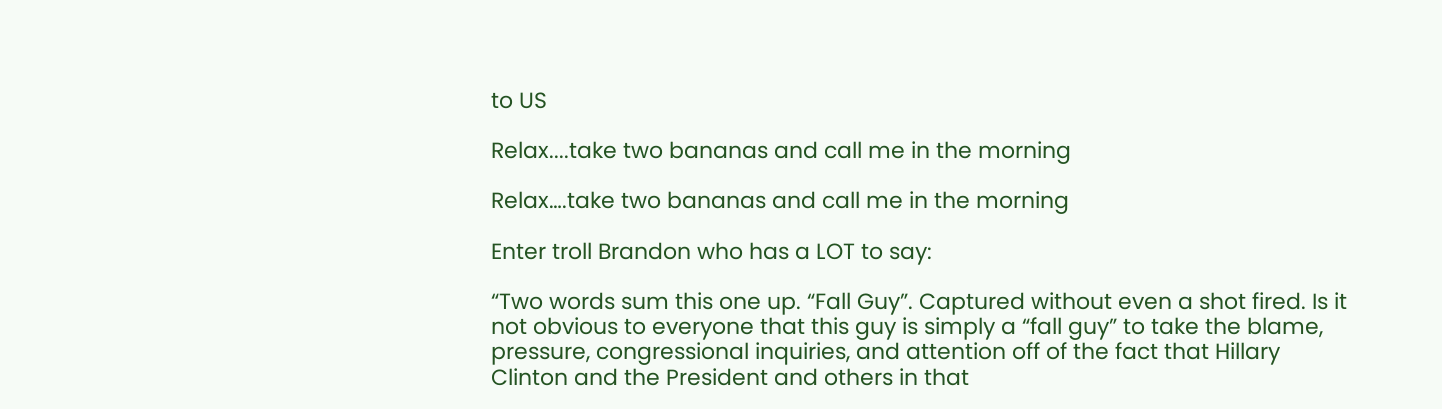to US

Relax....take two bananas and call me in the morning

Relax….take two bananas and call me in the morning

Enter troll Brandon who has a LOT to say:

“Two words sum this one up. “Fall Guy”. Captured without even a shot fired. Is it not obvious to everyone that this guy is simply a “fall guy” to take the blame, pressure, congressional inquiries, and attention off of the fact that Hillary Clinton and the President and others in that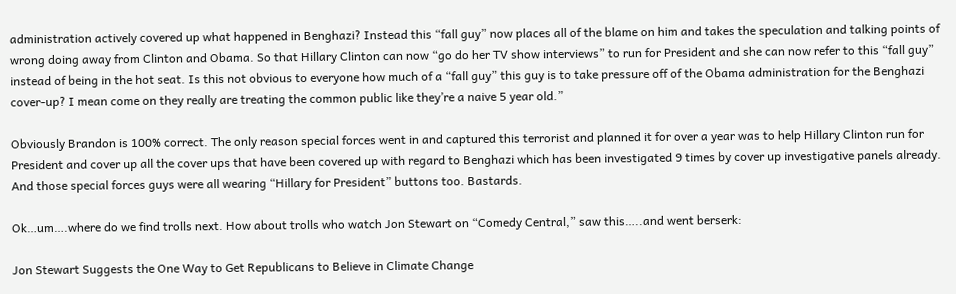administration actively covered up what happened in Benghazi? Instead this “fall guy” now places all of the blame on him and takes the speculation and talking points of wrong doing away from Clinton and Obama. So that Hillary Clinton can now “go do her TV show interviews” to run for President and she can now refer to this “fall guy” instead of being in the hot seat. Is this not obvious to everyone how much of a “fall guy” this guy is to take pressure off of the Obama administration for the Benghazi cover-up? I mean come on they really are treating the common public like they’re a naive 5 year old.”

Obviously Brandon is 100% correct. The only reason special forces went in and captured this terrorist and planned it for over a year was to help Hillary Clinton run for President and cover up all the cover ups that have been covered up with regard to Benghazi which has been investigated 9 times by cover up investigative panels already. And those special forces guys were all wearing “Hillary for President” buttons too. Bastards.

Ok…um….where do we find trolls next. How about trolls who watch Jon Stewart on “Comedy Central,” saw this…..and went berserk:

Jon Stewart Suggests the One Way to Get Republicans to Believe in Climate Change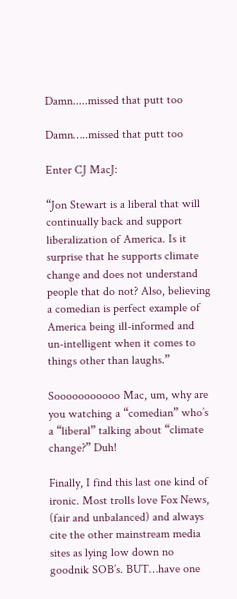Damn.....missed that putt too

Damn…..missed that putt too

Enter CJ MacJ:

“Jon Stewart is a liberal that will continually back and support liberalization of America. Is it surprise that he supports climate change and does not understand people that do not? Also, believing a comedian is perfect example of America being ill-informed and un-intelligent when it comes to things other than laughs.”

Sooooooooooo Mac, um, why are you watching a “comedian” who’s a “liberal” talking about “climate change?” Duh!

Finally, I find this last one kind of ironic. Most trolls love Fox News, (fair and unbalanced) and always cite the other mainstream media sites as lying low down no goodnik SOB’s. BUT…have one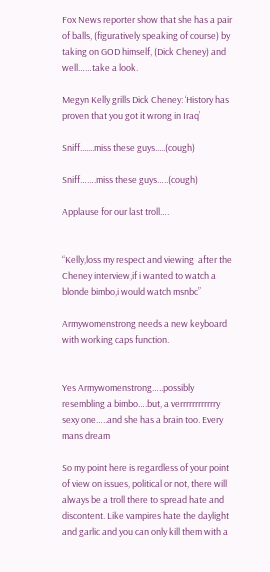Fox News reporter show that she has a pair of balls, (figuratively speaking of course) by taking on GOD himself, (Dick Cheney) and well……take a look.

Megyn Kelly grills Dick Cheney: ‘History has proven that you got it wrong in Iraq’

Sniff.......miss these guys.....(cough)

Sniff…….miss these guys…..(cough)

Applause for our last troll….


“Kelly,loss my respect and viewing  after the Cheney interview,if i wanted to watch a blonde bimbo,i would watch msnbc”

Armywomenstrong needs a new keyboard with working caps function.


Yes Armywomenstrong…..possibly resembling a bimbo….but, a verrrrrrrrrrrry sexy one…..and she has a brain too. Every mans dream

So my point here is regardless of your point of view on issues, political or not, there will always be a troll there to spread hate and discontent. Like vampires hate the daylight and garlic and you can only kill them with a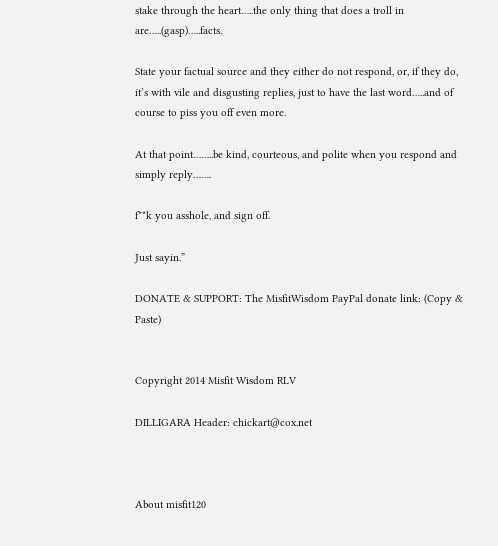stake through the heart…..the only thing that does a troll in are…..(gasp)…..facts.

State your factual source and they either do not respond, or, if they do, it’s with vile and disgusting replies, just to have the last word…..and of course to piss you off even more.

At that point……..be kind, courteous, and polite when you respond and simply reply…….

f**k you asshole, and sign off.

Just sayin.”

DONATE & SUPPORT: The MisfitWisdom PayPal donate link: (Copy & Paste)


Copyright 2014 Misfit Wisdom RLV

DILLIGARA Header: chickart@cox.net



About misfit120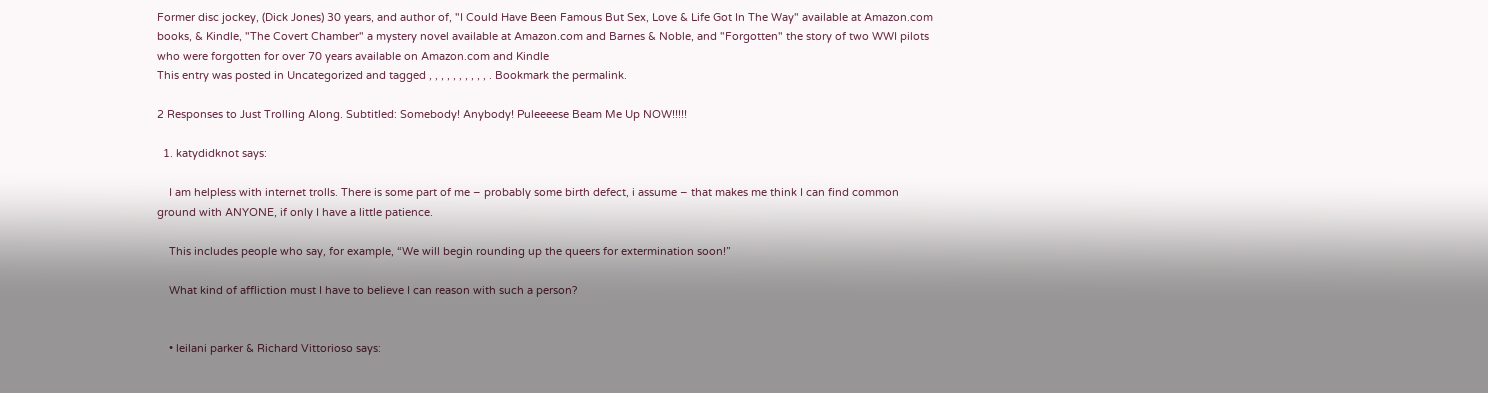Former disc jockey, (Dick Jones) 30 years, and author of, "I Could Have Been Famous But Sex, Love & Life Got In The Way" available at Amazon.com books, & Kindle, "The Covert Chamber" a mystery novel available at Amazon.com and Barnes & Noble, and "Forgotten" the story of two WWI pilots who were forgotten for over 70 years available on Amazon.com and Kindle
This entry was posted in Uncategorized and tagged , , , , , , , , , , . Bookmark the permalink.

2 Responses to Just Trolling Along. Subtitled: Somebody! Anybody! Puleeeese Beam Me Up NOW!!!!!

  1. katydidknot says:

    I am helpless with internet trolls. There is some part of me – probably some birth defect, i assume – that makes me think I can find common ground with ANYONE, if only I have a little patience.

    This includes people who say, for example, “We will begin rounding up the queers for extermination soon!”

    What kind of affliction must I have to believe I can reason with such a person?


    • leilani parker & Richard Vittorioso says: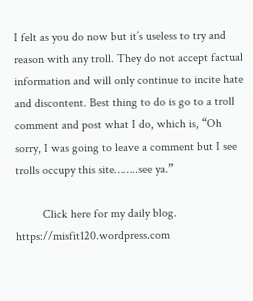I felt as you do now but it’s useless to try and reason with any troll. They do not accept factual information and will only continue to incite hate and discontent. Best thing to do is go to a troll comment and post what I do, which is, “Oh sorry, I was going to leave a comment but I see trolls occupy this site……..see ya.”

         Click here for my daily blog. https://misfit120.wordpress.com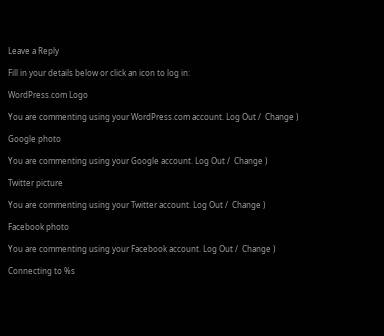Leave a Reply

Fill in your details below or click an icon to log in:

WordPress.com Logo

You are commenting using your WordPress.com account. Log Out /  Change )

Google photo

You are commenting using your Google account. Log Out /  Change )

Twitter picture

You are commenting using your Twitter account. Log Out /  Change )

Facebook photo

You are commenting using your Facebook account. Log Out /  Change )

Connecting to %s